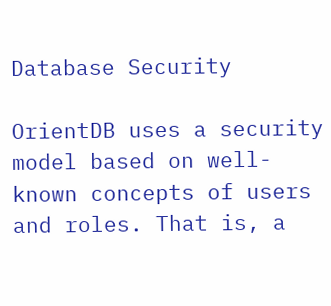Database Security

OrientDB uses a security model based on well-known concepts of users and roles. That is, a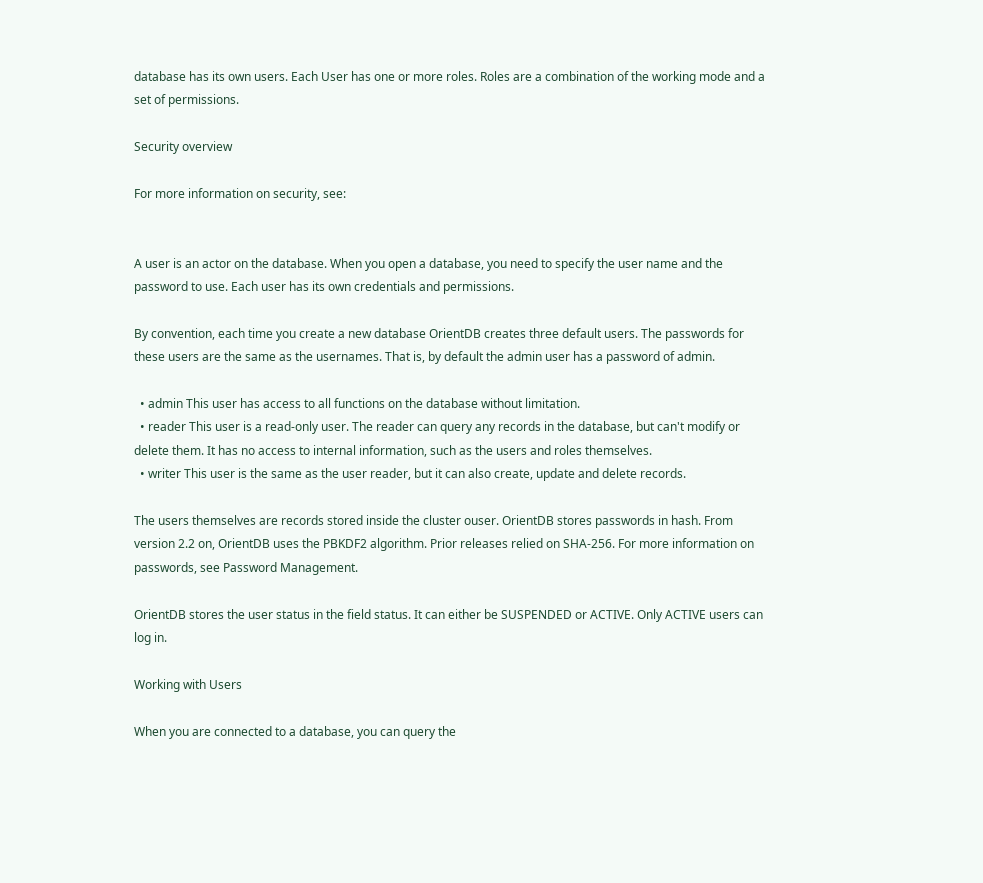database has its own users. Each User has one or more roles. Roles are a combination of the working mode and a set of permissions.

Security overview

For more information on security, see:


A user is an actor on the database. When you open a database, you need to specify the user name and the password to use. Each user has its own credentials and permissions.

By convention, each time you create a new database OrientDB creates three default users. The passwords for these users are the same as the usernames. That is, by default the admin user has a password of admin.

  • admin This user has access to all functions on the database without limitation.
  • reader This user is a read-only user. The reader can query any records in the database, but can't modify or delete them. It has no access to internal information, such as the users and roles themselves.
  • writer This user is the same as the user reader, but it can also create, update and delete records.

The users themselves are records stored inside the cluster ouser. OrientDB stores passwords in hash. From version 2.2 on, OrientDB uses the PBKDF2 algorithm. Prior releases relied on SHA-256. For more information on passwords, see Password Management.

OrientDB stores the user status in the field status. It can either be SUSPENDED or ACTIVE. Only ACTIVE users can log in.

Working with Users

When you are connected to a database, you can query the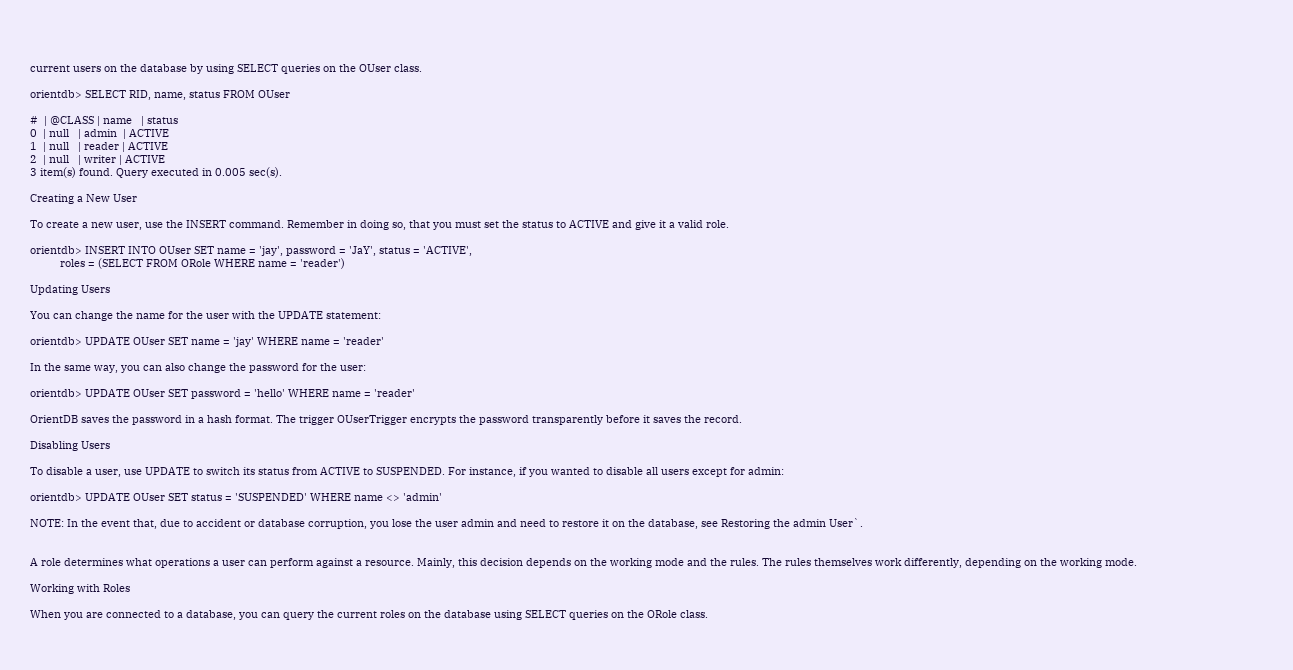current users on the database by using SELECT queries on the OUser class.

orientdb> SELECT RID, name, status FROM OUser

#  | @CLASS | name   | status
0  | null   | admin  | ACTIVE
1  | null   | reader | ACTIVE
2  | null   | writer | ACTIVE
3 item(s) found. Query executed in 0.005 sec(s).

Creating a New User

To create a new user, use the INSERT command. Remember in doing so, that you must set the status to ACTIVE and give it a valid role.

orientdb> INSERT INTO OUser SET name = 'jay', password = 'JaY', status = 'ACTIVE',
          roles = (SELECT FROM ORole WHERE name = 'reader')

Updating Users

You can change the name for the user with the UPDATE statement:

orientdb> UPDATE OUser SET name = 'jay' WHERE name = 'reader'

In the same way, you can also change the password for the user:

orientdb> UPDATE OUser SET password = 'hello' WHERE name = 'reader'

OrientDB saves the password in a hash format. The trigger OUserTrigger encrypts the password transparently before it saves the record.

Disabling Users

To disable a user, use UPDATE to switch its status from ACTIVE to SUSPENDED. For instance, if you wanted to disable all users except for admin:

orientdb> UPDATE OUser SET status = 'SUSPENDED' WHERE name <> 'admin'

NOTE: In the event that, due to accident or database corruption, you lose the user admin and need to restore it on the database, see Restoring the admin User`.


A role determines what operations a user can perform against a resource. Mainly, this decision depends on the working mode and the rules. The rules themselves work differently, depending on the working mode.

Working with Roles

When you are connected to a database, you can query the current roles on the database using SELECT queries on the ORole class.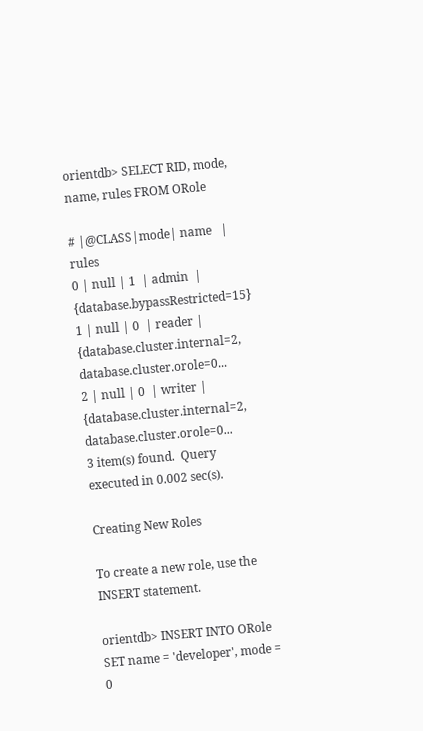orientdb> SELECT RID, mode, name, rules FROM ORole

# |@CLASS|mode| name   | rules
0 | null | 1  | admin  | {database.bypassRestricted=15}
1 | null | 0  | reader | {database.cluster.internal=2, database.cluster.orole=0...
2 | null | 0  | writer | {database.cluster.internal=2, database.cluster.orole=0...
3 item(s) found.  Query executed in 0.002 sec(s).

Creating New Roles

To create a new role, use the INSERT statement.

orientdb> INSERT INTO ORole SET name = 'developer', mode = 0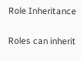Role Inheritance

Roles can inherit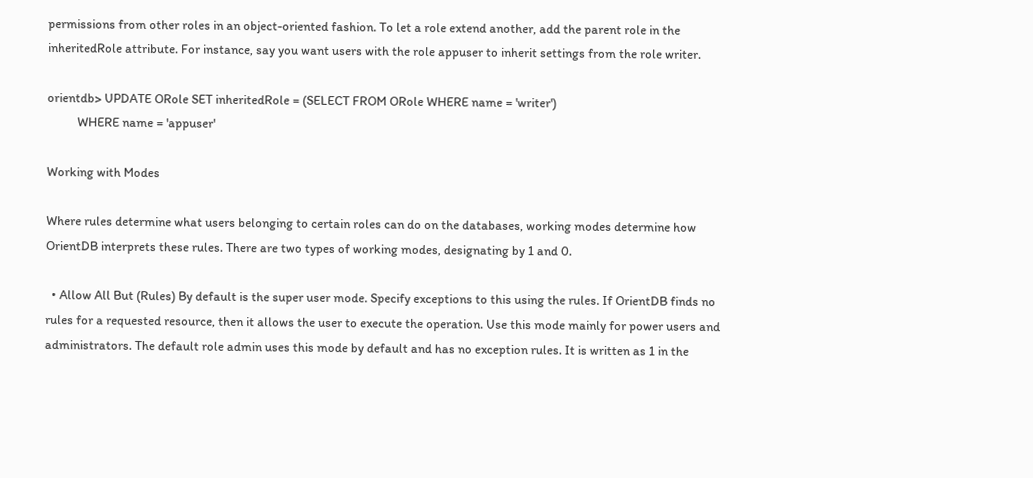permissions from other roles in an object-oriented fashion. To let a role extend another, add the parent role in the inheritedRole attribute. For instance, say you want users with the role appuser to inherit settings from the role writer.

orientdb> UPDATE ORole SET inheritedRole = (SELECT FROM ORole WHERE name = 'writer')
          WHERE name = 'appuser'

Working with Modes

Where rules determine what users belonging to certain roles can do on the databases, working modes determine how OrientDB interprets these rules. There are two types of working modes, designating by 1 and 0.

  • Allow All But (Rules) By default is the super user mode. Specify exceptions to this using the rules. If OrientDB finds no rules for a requested resource, then it allows the user to execute the operation. Use this mode mainly for power users and administrators. The default role admin uses this mode by default and has no exception rules. It is written as 1 in the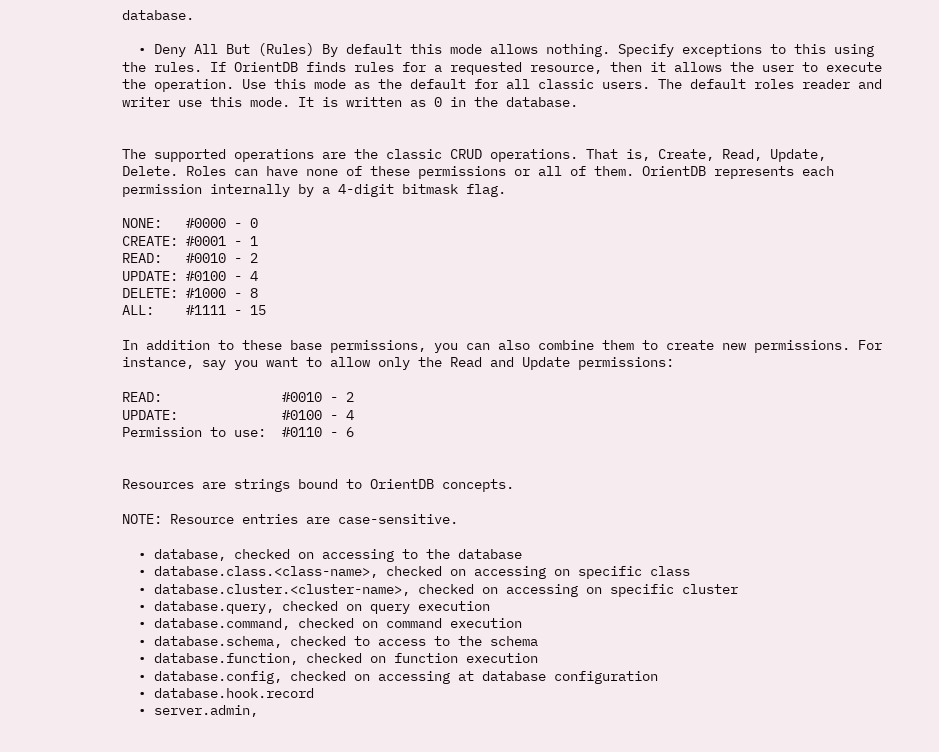database.

  • Deny All But (Rules) By default this mode allows nothing. Specify exceptions to this using the rules. If OrientDB finds rules for a requested resource, then it allows the user to execute the operation. Use this mode as the default for all classic users. The default roles reader and writer use this mode. It is written as 0 in the database.


The supported operations are the classic CRUD operations. That is, Create, Read, Update, Delete. Roles can have none of these permissions or all of them. OrientDB represents each permission internally by a 4-digit bitmask flag.

NONE:   #0000 - 0
CREATE: #0001 - 1
READ:   #0010 - 2
UPDATE: #0100 - 4
DELETE: #1000 - 8
ALL:    #1111 - 15

In addition to these base permissions, you can also combine them to create new permissions. For instance, say you want to allow only the Read and Update permissions:

READ:               #0010 - 2
UPDATE:             #0100 - 4
Permission to use:  #0110 - 6


Resources are strings bound to OrientDB concepts.

NOTE: Resource entries are case-sensitive.

  • database, checked on accessing to the database
  • database.class.<class-name>, checked on accessing on specific class
  • database.cluster.<cluster-name>, checked on accessing on specific cluster
  • database.query, checked on query execution
  • database.command, checked on command execution
  • database.schema, checked to access to the schema
  • database.function, checked on function execution
  • database.config, checked on accessing at database configuration
  • database.hook.record
  • server.admin,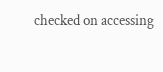checked on accessing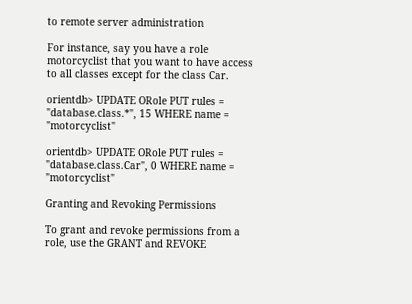to remote server administration

For instance, say you have a role motorcyclist that you want to have access to all classes except for the class Car.

orientdb> UPDATE ORole PUT rules = "database.class.*", 15 WHERE name = "motorcyclist"

orientdb> UPDATE ORole PUT rules = "database.class.Car", 0 WHERE name = "motorcyclist"

Granting and Revoking Permissions

To grant and revoke permissions from a role, use the GRANT and REVOKE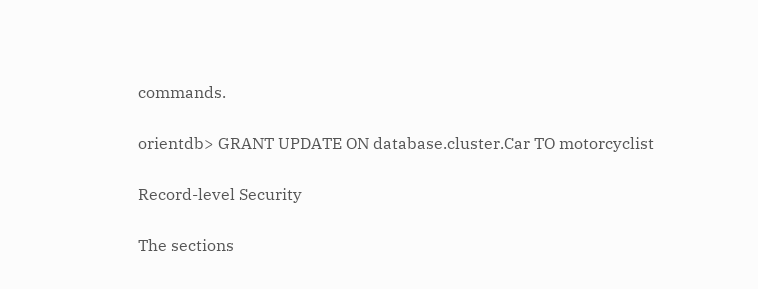commands.

orientdb> GRANT UPDATE ON database.cluster.Car TO motorcyclist

Record-level Security

The sections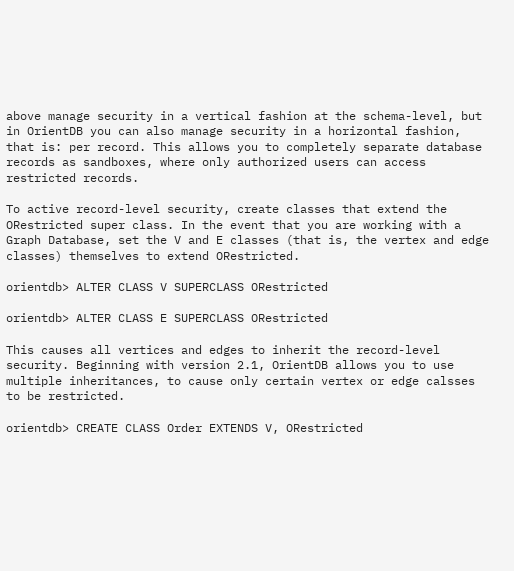above manage security in a vertical fashion at the schema-level, but in OrientDB you can also manage security in a horizontal fashion, that is: per record. This allows you to completely separate database records as sandboxes, where only authorized users can access restricted records.

To active record-level security, create classes that extend the ORestricted super class. In the event that you are working with a Graph Database, set the V and E classes (that is, the vertex and edge classes) themselves to extend ORestricted.

orientdb> ALTER CLASS V SUPERCLASS ORestricted

orientdb> ALTER CLASS E SUPERCLASS ORestricted

This causes all vertices and edges to inherit the record-level security. Beginning with version 2.1, OrientDB allows you to use multiple inheritances, to cause only certain vertex or edge calsses to be restricted.

orientdb> CREATE CLASS Order EXTENDS V, ORestricted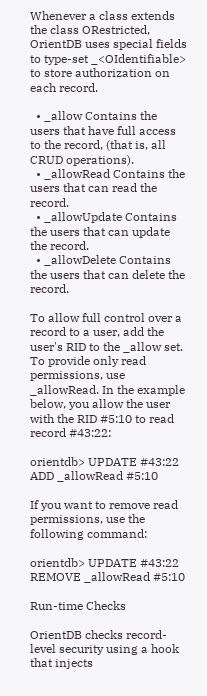Whenever a class extends the class ORestricted, OrientDB uses special fields to type-set _<OIdentifiable> to store authorization on each record.

  • _allow Contains the users that have full access to the record, (that is, all CRUD operations).
  • _allowRead Contains the users that can read the record.
  • _allowUpdate Contains the users that can update the record.
  • _allowDelete Contains the users that can delete the record.

To allow full control over a record to a user, add the user's RID to the _allow set. To provide only read permissions, use _allowRead. In the example below, you allow the user with the RID #5:10 to read record #43:22:

orientdb> UPDATE #43:22 ADD _allowRead #5:10

If you want to remove read permissions, use the following command:

orientdb> UPDATE #43:22 REMOVE _allowRead #5:10

Run-time Checks

OrientDB checks record-level security using a hook that injects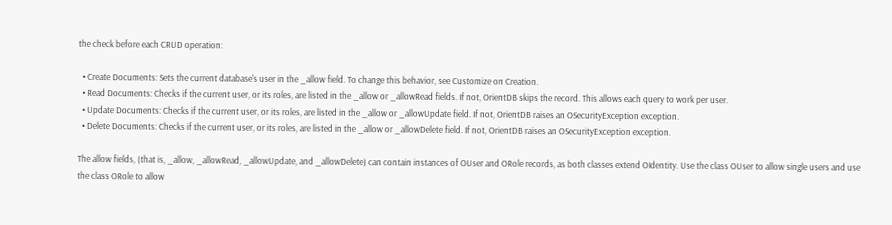the check before each CRUD operation:

  • Create Documents: Sets the current database's user in the _allow field. To change this behavior, see Customize on Creation.
  • Read Documents: Checks if the current user, or its roles, are listed in the _allow or _allowRead fields. If not, OrientDB skips the record. This allows each query to work per user.
  • Update Documents: Checks if the current user, or its roles, are listed in the _allow or _allowUpdate field. If not, OrientDB raises an OSecurityException exception.
  • Delete Documents: Checks if the current user, or its roles, are listed in the _allow or _allowDelete field. If not, OrientDB raises an OSecurityException exception.

The allow fields, (that is, _allow, _allowRead, _allowUpdate, and _allowDelete) can contain instances of OUser and ORole records, as both classes extend OIdentity. Use the class OUser to allow single users and use the class ORole to allow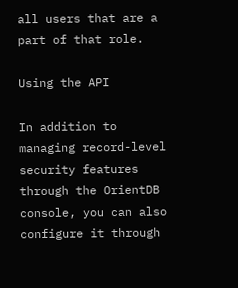all users that are a part of that role.

Using the API

In addition to managing record-level security features through the OrientDB console, you can also configure it through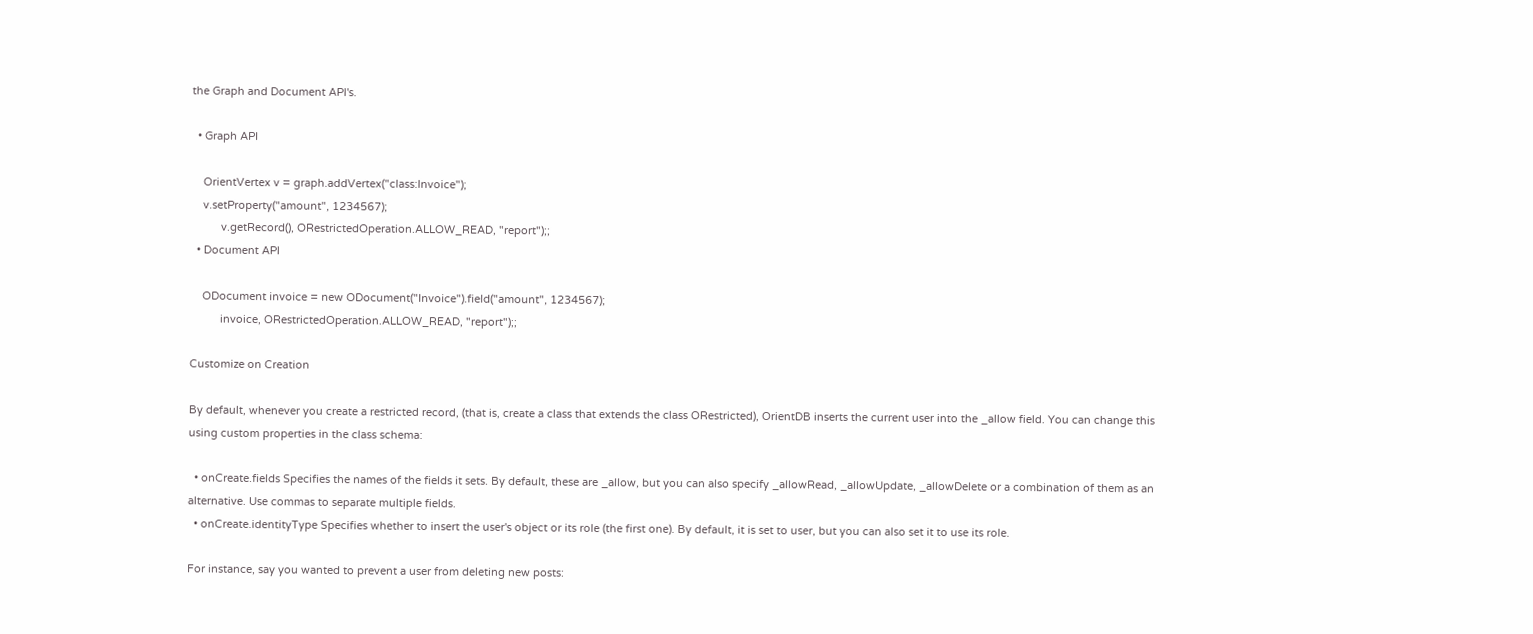the Graph and Document API's.

  • Graph API

    OrientVertex v = graph.addVertex("class:Invoice");
    v.setProperty("amount", 1234567);
          v.getRecord(), ORestrictedOperation.ALLOW_READ, "report");;
  • Document API

    ODocument invoice = new ODocument("Invoice").field("amount", 1234567);
          invoice, ORestrictedOperation.ALLOW_READ, "report");;

Customize on Creation

By default, whenever you create a restricted record, (that is, create a class that extends the class ORestricted), OrientDB inserts the current user into the _allow field. You can change this using custom properties in the class schema:

  • onCreate.fields Specifies the names of the fields it sets. By default, these are _allow, but you can also specify _allowRead, _allowUpdate, _allowDelete or a combination of them as an alternative. Use commas to separate multiple fields.
  • onCreate.identityType Specifies whether to insert the user's object or its role (the first one). By default, it is set to user, but you can also set it to use its role.

For instance, say you wanted to prevent a user from deleting new posts: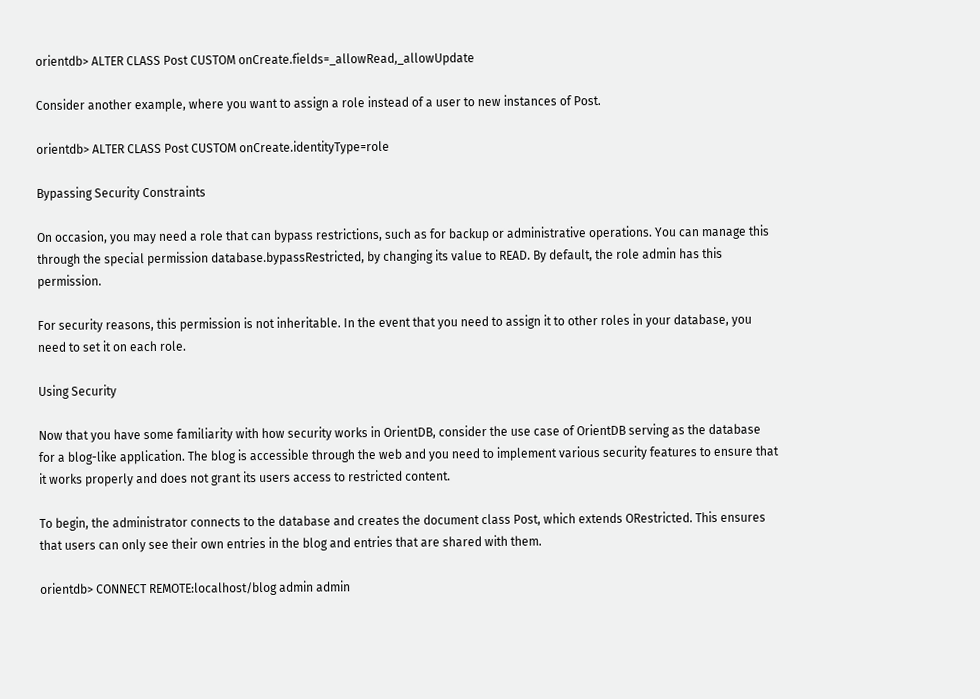orientdb> ALTER CLASS Post CUSTOM onCreate.fields=_allowRead,_allowUpdate

Consider another example, where you want to assign a role instead of a user to new instances of Post.

orientdb> ALTER CLASS Post CUSTOM onCreate.identityType=role

Bypassing Security Constraints

On occasion, you may need a role that can bypass restrictions, such as for backup or administrative operations. You can manage this through the special permission database.bypassRestricted, by changing its value to READ. By default, the role admin has this permission.

For security reasons, this permission is not inheritable. In the event that you need to assign it to other roles in your database, you need to set it on each role.

Using Security

Now that you have some familiarity with how security works in OrientDB, consider the use case of OrientDB serving as the database for a blog-like application. The blog is accessible through the web and you need to implement various security features to ensure that it works properly and does not grant its users access to restricted content.

To begin, the administrator connects to the database and creates the document class Post, which extends ORestricted. This ensures that users can only see their own entries in the blog and entries that are shared with them.

orientdb> CONNECT REMOTE:localhost/blog admin admin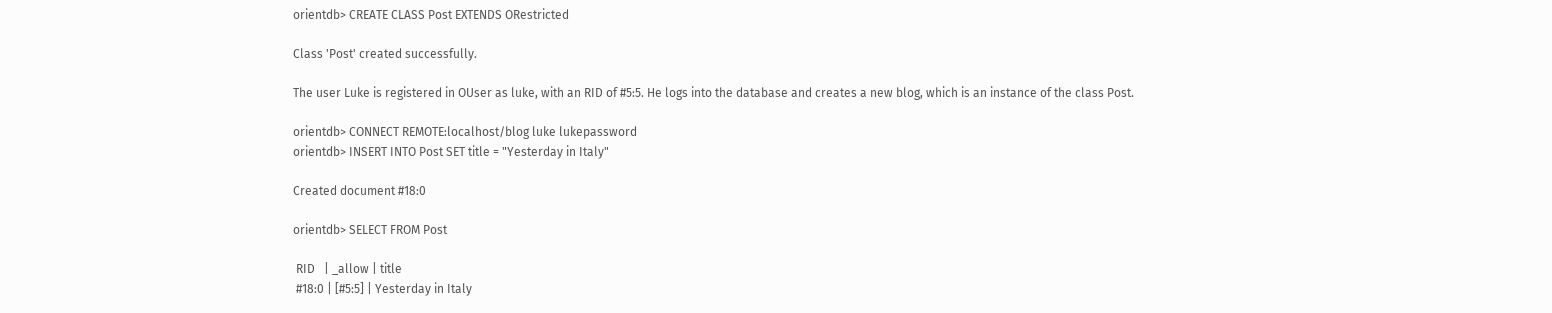orientdb> CREATE CLASS Post EXTENDS ORestricted

Class 'Post' created successfully.

The user Luke is registered in OUser as luke, with an RID of #5:5. He logs into the database and creates a new blog, which is an instance of the class Post.

orientdb> CONNECT REMOTE:localhost/blog luke lukepassword
orientdb> INSERT INTO Post SET title = "Yesterday in Italy"

Created document #18:0

orientdb> SELECT FROM Post

 RID   | _allow | title
 #18:0 | [#5:5] | Yesterday in Italy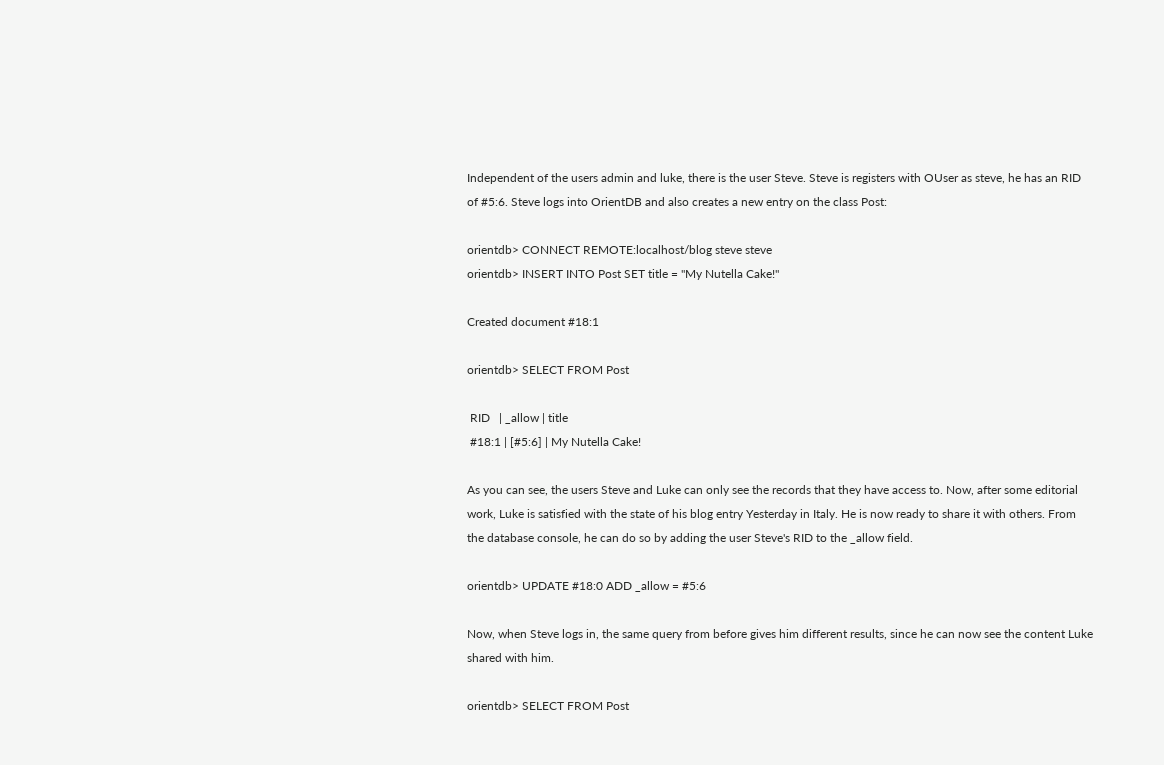Independent of the users admin and luke, there is the user Steve. Steve is registers with OUser as steve, he has an RID of #5:6. Steve logs into OrientDB and also creates a new entry on the class Post:

orientdb> CONNECT REMOTE:localhost/blog steve steve
orientdb> INSERT INTO Post SET title = "My Nutella Cake!"

Created document #18:1

orientdb> SELECT FROM Post

 RID   | _allow | title
 #18:1 | [#5:6] | My Nutella Cake!

As you can see, the users Steve and Luke can only see the records that they have access to. Now, after some editorial work, Luke is satisfied with the state of his blog entry Yesterday in Italy. He is now ready to share it with others. From the database console, he can do so by adding the user Steve's RID to the _allow field.

orientdb> UPDATE #18:0 ADD _allow = #5:6

Now, when Steve logs in, the same query from before gives him different results, since he can now see the content Luke shared with him.

orientdb> SELECT FROM Post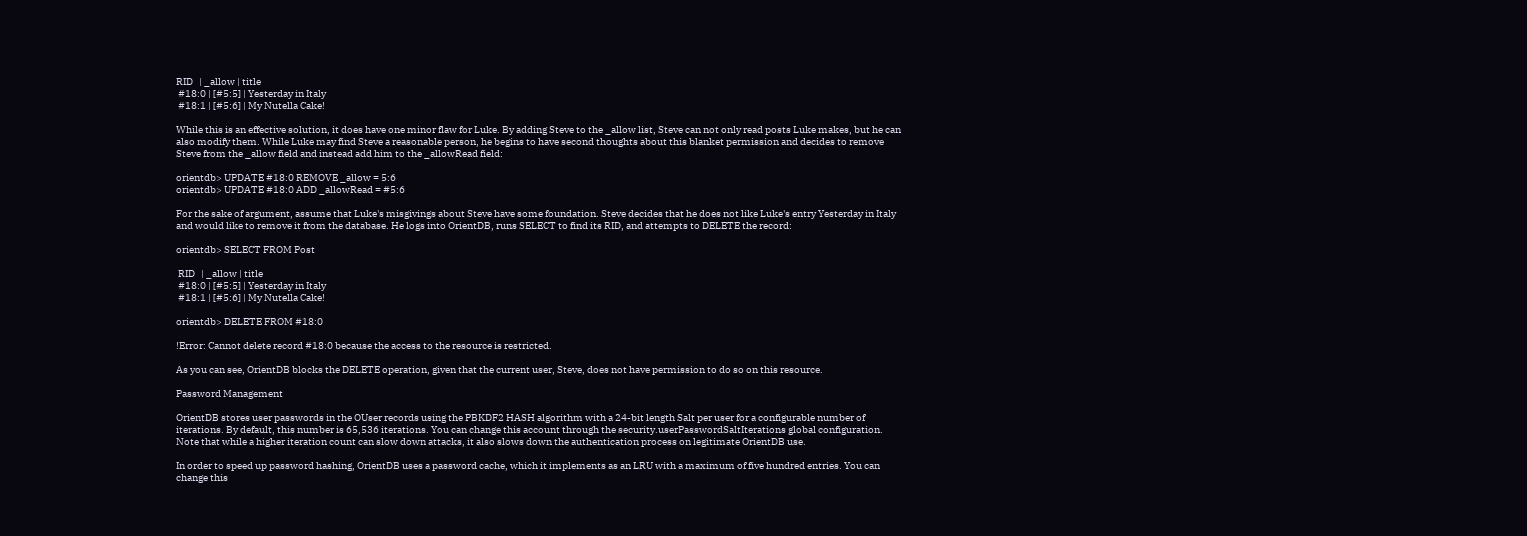RID   | _allow | title
 #18:0 | [#5:5] | Yesterday in Italy
 #18:1 | [#5:6] | My Nutella Cake!

While this is an effective solution, it does have one minor flaw for Luke. By adding Steve to the _allow list, Steve can not only read posts Luke makes, but he can also modify them. While Luke may find Steve a reasonable person, he begins to have second thoughts about this blanket permission and decides to remove Steve from the _allow field and instead add him to the _allowRead field:

orientdb> UPDATE #18:0 REMOVE _allow = 5:6
orientdb> UPDATE #18:0 ADD _allowRead = #5:6

For the sake of argument, assume that Luke's misgivings about Steve have some foundation. Steve decides that he does not like Luke's entry Yesterday in Italy and would like to remove it from the database. He logs into OrientDB, runs SELECT to find its RID, and attempts to DELETE the record:

orientdb> SELECT FROM Post

 RID   | _allow | title
 #18:0 | [#5:5] | Yesterday in Italy
 #18:1 | [#5:6] | My Nutella Cake!

orientdb> DELETE FROM #18:0

!Error: Cannot delete record #18:0 because the access to the resource is restricted.

As you can see, OrientDB blocks the DELETE operation, given that the current user, Steve, does not have permission to do so on this resource.

Password Management

OrientDB stores user passwords in the OUser records using the PBKDF2 HASH algorithm with a 24-bit length Salt per user for a configurable number of iterations. By default, this number is 65,536 iterations. You can change this account through the security.userPasswordSaltIterations global configuration. Note that while a higher iteration count can slow down attacks, it also slows down the authentication process on legitimate OrientDB use.

In order to speed up password hashing, OrientDB uses a password cache, which it implements as an LRU with a maximum of five hundred entries. You can change this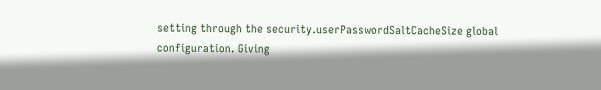setting through the security.userPasswordSaltCacheSize global configuration. Giving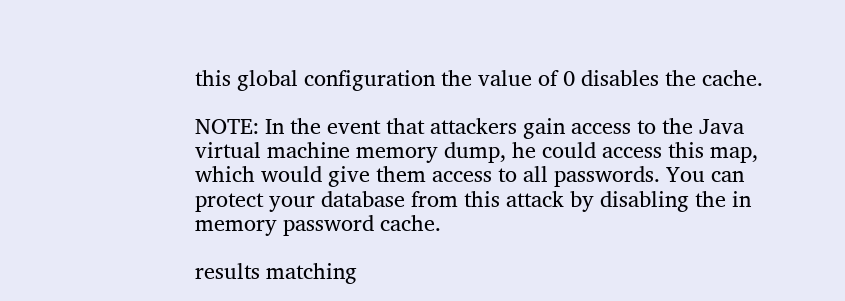this global configuration the value of 0 disables the cache.

NOTE: In the event that attackers gain access to the Java virtual machine memory dump, he could access this map, which would give them access to all passwords. You can protect your database from this attack by disabling the in memory password cache.

results matching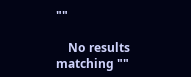""

    No results matching ""